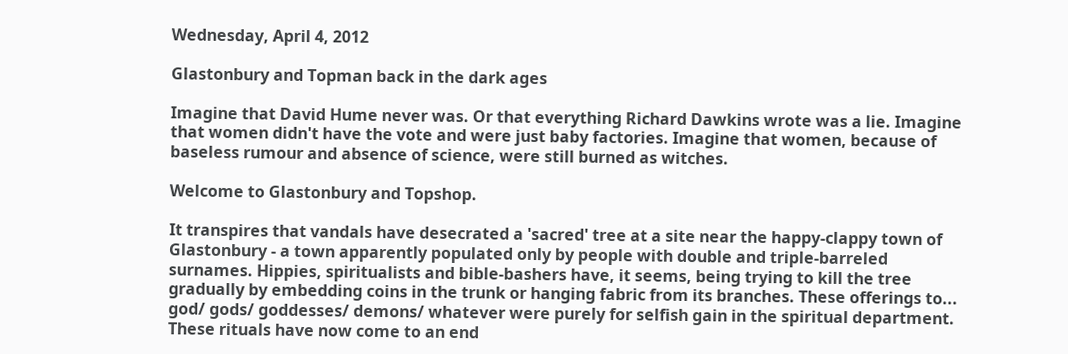Wednesday, April 4, 2012

Glastonbury and Topman back in the dark ages

Imagine that David Hume never was. Or that everything Richard Dawkins wrote was a lie. Imagine that women didn't have the vote and were just baby factories. Imagine that women, because of baseless rumour and absence of science, were still burned as witches.

Welcome to Glastonbury and Topshop.

It transpires that vandals have desecrated a 'sacred' tree at a site near the happy-clappy town of Glastonbury - a town apparently populated only by people with double and triple-barreled surnames. Hippies, spiritualists and bible-bashers have, it seems, being trying to kill the tree gradually by embedding coins in the trunk or hanging fabric from its branches. These offerings to... god/ gods/ goddesses/ demons/ whatever were purely for selfish gain in the spiritual department. These rituals have now come to an end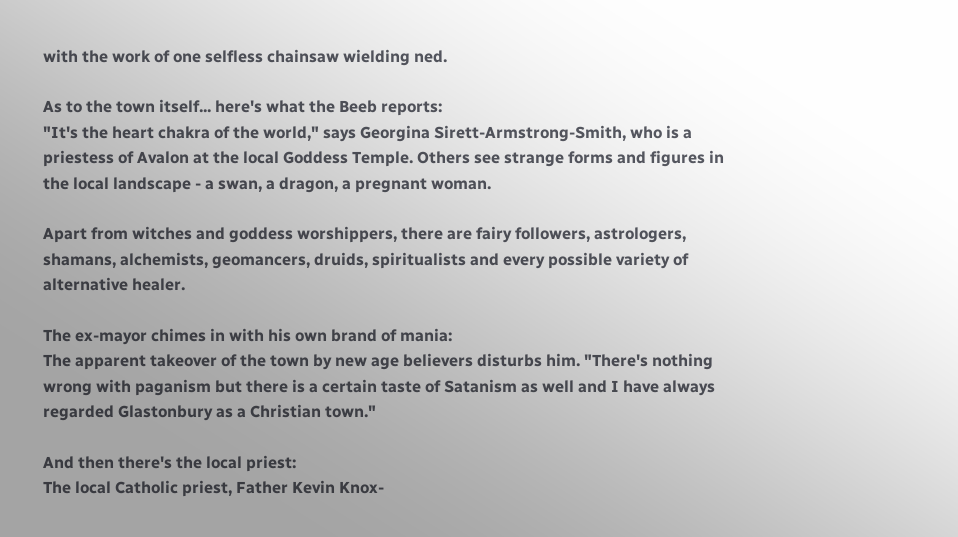with the work of one selfless chainsaw wielding ned.

As to the town itself... here's what the Beeb reports:
"It's the heart chakra of the world," says Georgina Sirett-Armstrong-Smith, who is a priestess of Avalon at the local Goddess Temple. Others see strange forms and figures in the local landscape - a swan, a dragon, a pregnant woman.

Apart from witches and goddess worshippers, there are fairy followers, astrologers, shamans, alchemists, geomancers, druids, spiritualists and every possible variety of alternative healer.

The ex-mayor chimes in with his own brand of mania:
The apparent takeover of the town by new age believers disturbs him. "There's nothing wrong with paganism but there is a certain taste of Satanism as well and I have always regarded Glastonbury as a Christian town."

And then there's the local priest:
The local Catholic priest, Father Kevin Knox-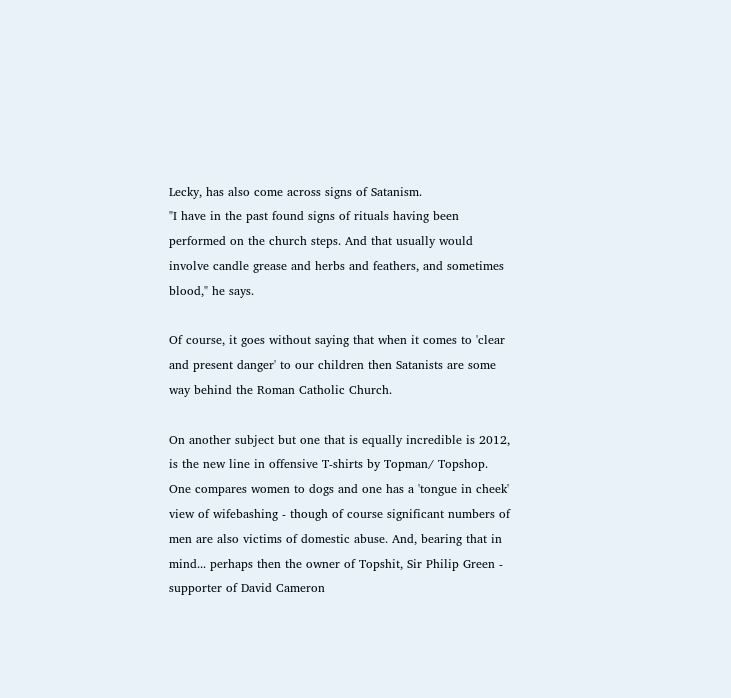Lecky, has also come across signs of Satanism.
"I have in the past found signs of rituals having been performed on the church steps. And that usually would involve candle grease and herbs and feathers, and sometimes blood," he says.

Of course, it goes without saying that when it comes to 'clear and present danger' to our children then Satanists are some way behind the Roman Catholic Church.

On another subject but one that is equally incredible is 2012, is the new line in offensive T-shirts by Topman/ Topshop. One compares women to dogs and one has a 'tongue in cheek' view of wifebashing - though of course significant numbers of men are also victims of domestic abuse. And, bearing that in mind... perhaps then the owner of Topshit, Sir Philip Green - supporter of David Cameron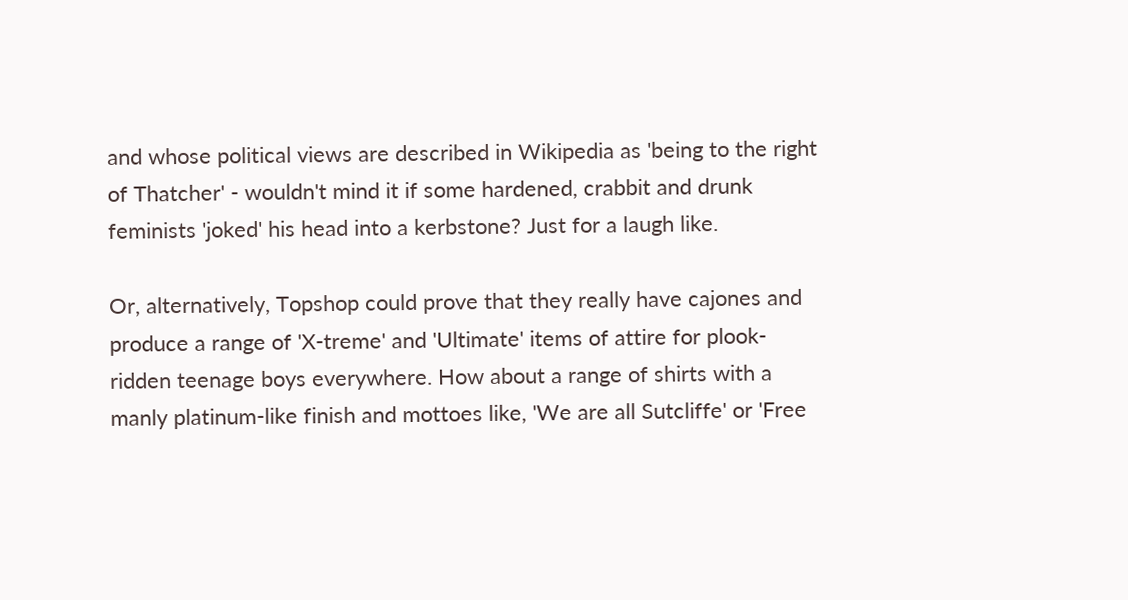and whose political views are described in Wikipedia as 'being to the right of Thatcher' - wouldn't mind it if some hardened, crabbit and drunk feminists 'joked' his head into a kerbstone? Just for a laugh like.

Or, alternatively, Topshop could prove that they really have cajones and produce a range of 'X-treme' and 'Ultimate' items of attire for plook-ridden teenage boys everywhere. How about a range of shirts with a manly platinum-like finish and mottoes like, 'We are all Sutcliffe' or 'Free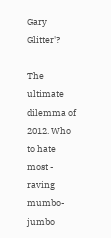Gary Glitter'?

The ultimate dilemma of 2012. Who to hate most - raving mumbo-jumbo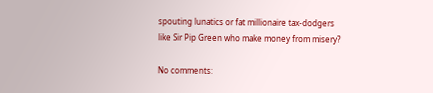spouting lunatics or fat millionaire tax-dodgers like Sir Pip Green who make money from misery?

No comments: